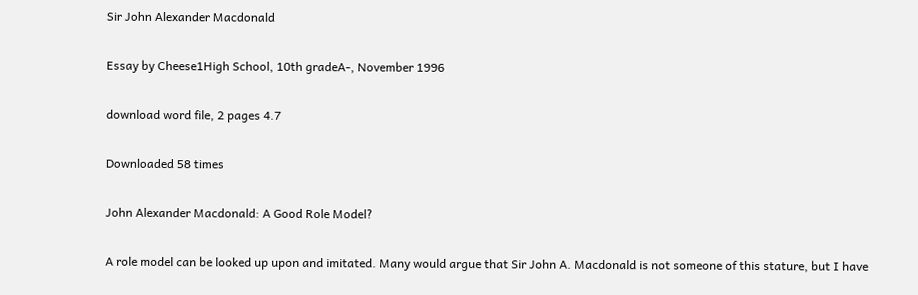Sir John Alexander Macdonald

Essay by Cheese1High School, 10th gradeA-, November 1996

download word file, 2 pages 4.7

Downloaded 58 times

John Alexander Macdonald: A Good Role Model?

A role model can be looked up upon and imitated. Many would argue that Sir John A. Macdonald is not someone of this stature, but I have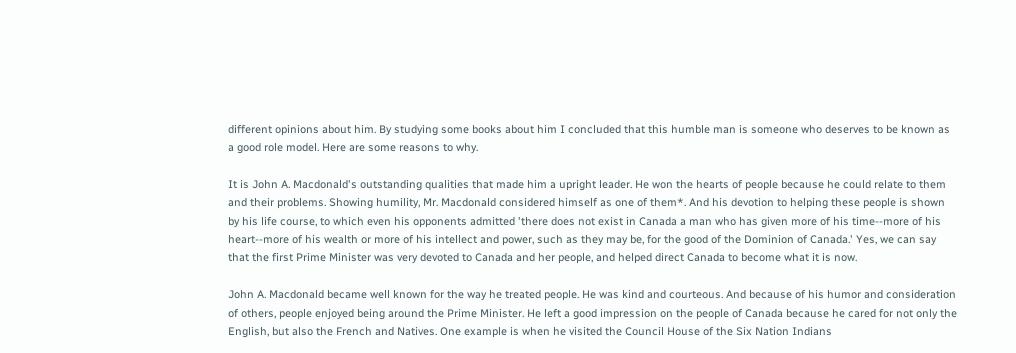different opinions about him. By studying some books about him I concluded that this humble man is someone who deserves to be known as a good role model. Here are some reasons to why.

It is John A. Macdonald's outstanding qualities that made him a upright leader. He won the hearts of people because he could relate to them and their problems. Showing humility, Mr. Macdonald considered himself as one of them*. And his devotion to helping these people is shown by his life course, to which even his opponents admitted 'there does not exist in Canada a man who has given more of his time--more of his heart--more of his wealth or more of his intellect and power, such as they may be, for the good of the Dominion of Canada.' Yes, we can say that the first Prime Minister was very devoted to Canada and her people, and helped direct Canada to become what it is now.

John A. Macdonald became well known for the way he treated people. He was kind and courteous. And because of his humor and consideration of others, people enjoyed being around the Prime Minister. He left a good impression on the people of Canada because he cared for not only the English, but also the French and Natives. One example is when he visited the Council House of the Six Nation Indians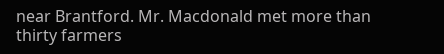near Brantford. Mr. Macdonald met more than thirty farmers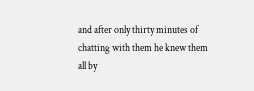and after only thirty minutes of chatting with them he knew them all by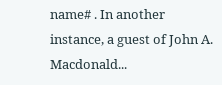name# . In another instance, a guest of John A. Macdonald...